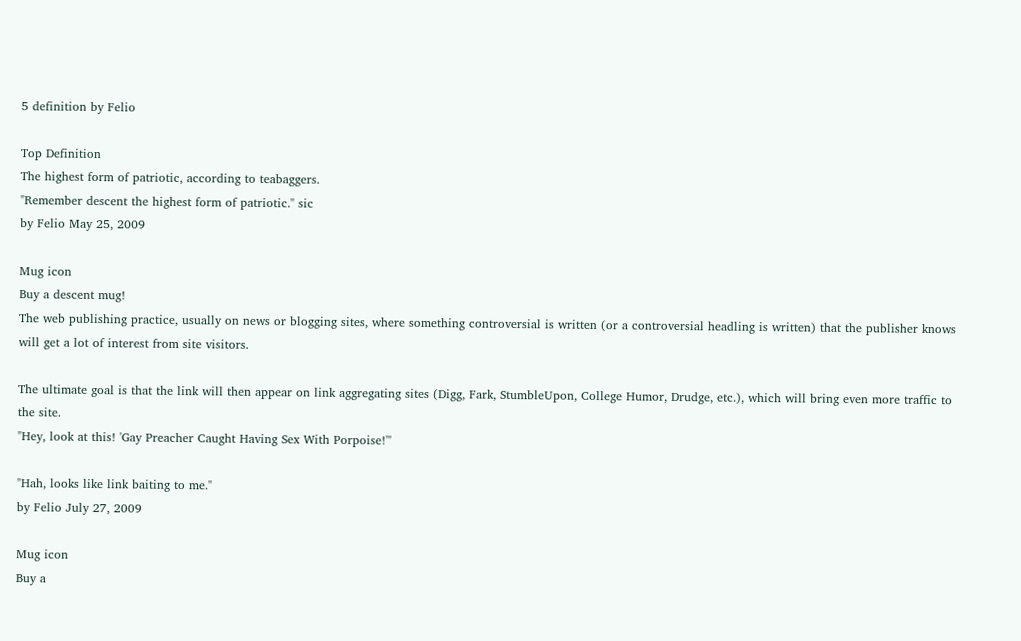5 definition by Felio

Top Definition
The highest form of patriotic, according to teabaggers.
"Remember descent the highest form of patriotic." sic
by Felio May 25, 2009

Mug icon
Buy a descent mug!
The web publishing practice, usually on news or blogging sites, where something controversial is written (or a controversial headling is written) that the publisher knows will get a lot of interest from site visitors.

The ultimate goal is that the link will then appear on link aggregating sites (Digg, Fark, StumbleUpon, College Humor, Drudge, etc.), which will bring even more traffic to the site.
"Hey, look at this! 'Gay Preacher Caught Having Sex With Porpoise!'"

"Hah, looks like link baiting to me."
by Felio July 27, 2009

Mug icon
Buy a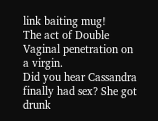link baiting mug!
The act of Double Vaginal penetration on a virgin.
Did you hear Cassandra finally had sex? She got drunk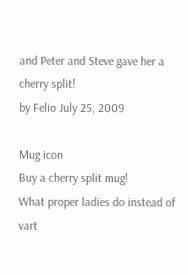and Peter and Steve gave her a cherry split!
by Felio July 25, 2009

Mug icon
Buy a cherry split mug!
What proper ladies do instead of vart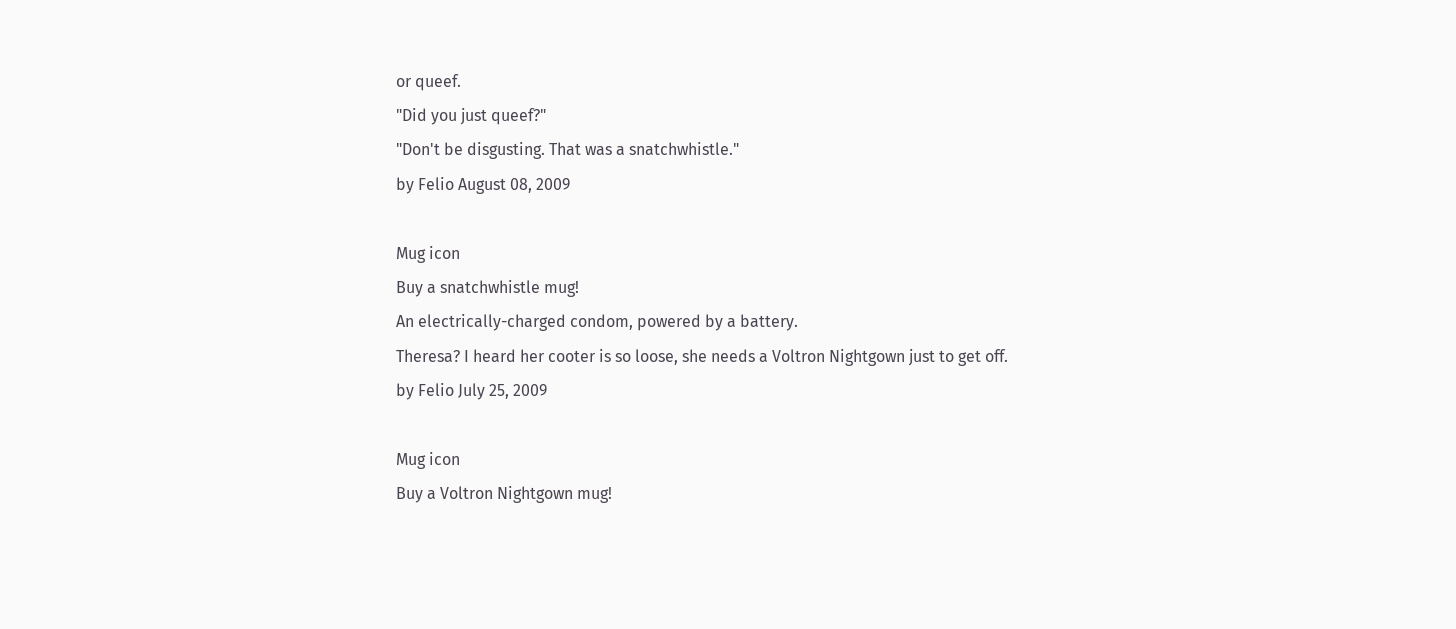or queef.
"Did you just queef?"
"Don't be disgusting. That was a snatchwhistle."
by Felio August 08, 2009

Mug icon
Buy a snatchwhistle mug!
An electrically-charged condom, powered by a battery.
Theresa? I heard her cooter is so loose, she needs a Voltron Nightgown just to get off.
by Felio July 25, 2009

Mug icon
Buy a Voltron Nightgown mug!